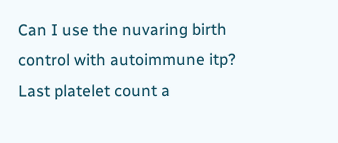Can I use the nuvaring birth control with autoimmune itp? Last platelet count a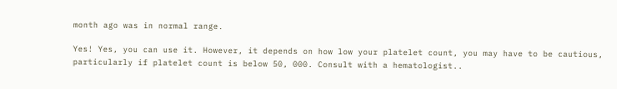month ago was in normal range.

Yes! Yes, you can use it. However, it depends on how low your platelet count, you may have to be cautious, particularly if platelet count is below 50, 000. Consult with a hematologist..